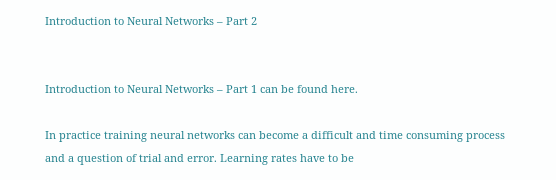Introduction to Neural Networks – Part 2


Introduction to Neural Networks – Part 1 can be found here.

In practice training neural networks can become a difficult and time consuming process and a question of trial and error. Learning rates have to be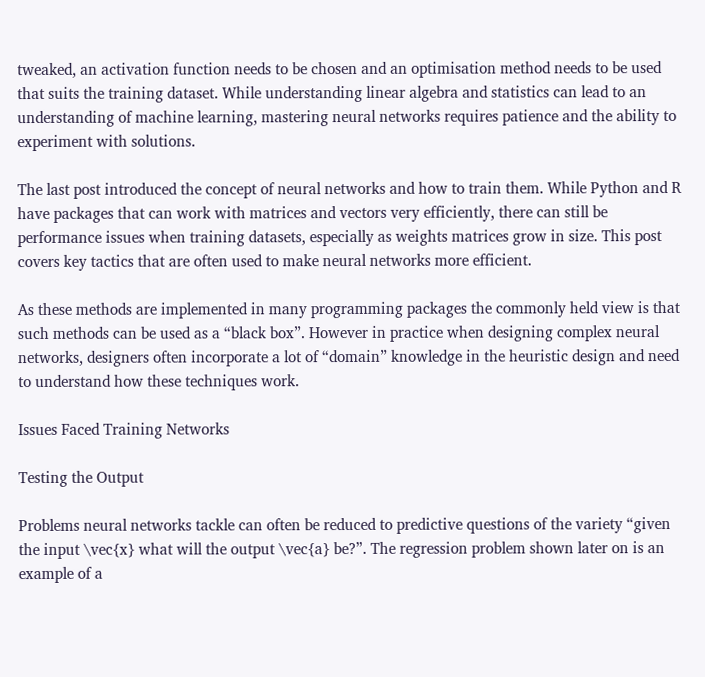tweaked, an activation function needs to be chosen and an optimisation method needs to be used that suits the training dataset. While understanding linear algebra and statistics can lead to an understanding of machine learning, mastering neural networks requires patience and the ability to experiment with solutions.

The last post introduced the concept of neural networks and how to train them. While Python and R have packages that can work with matrices and vectors very efficiently, there can still be performance issues when training datasets, especially as weights matrices grow in size. This post covers key tactics that are often used to make neural networks more efficient.

As these methods are implemented in many programming packages the commonly held view is that such methods can be used as a “black box”. However in practice when designing complex neural networks, designers often incorporate a lot of “domain” knowledge in the heuristic design and need to understand how these techniques work.

Issues Faced Training Networks

Testing the Output

Problems neural networks tackle can often be reduced to predictive questions of the variety “given the input \vec{x} what will the output \vec{a} be?”. The regression problem shown later on is an example of a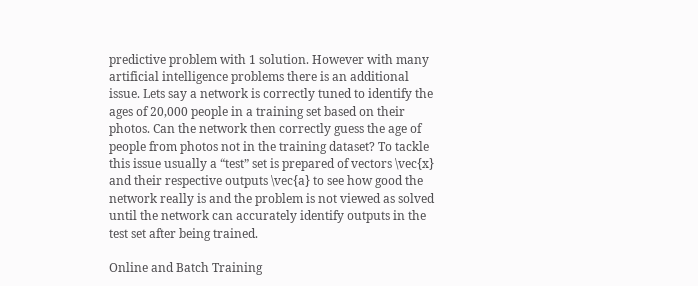predictive problem with 1 solution. However with many artificial intelligence problems there is an additional issue. Lets say a network is correctly tuned to identify the ages of 20,000 people in a training set based on their photos. Can the network then correctly guess the age of people from photos not in the training dataset? To tackle this issue usually a “test” set is prepared of vectors \vec{x} and their respective outputs \vec{a} to see how good the network really is and the problem is not viewed as solved until the network can accurately identify outputs in the test set after being trained.

Online and Batch Training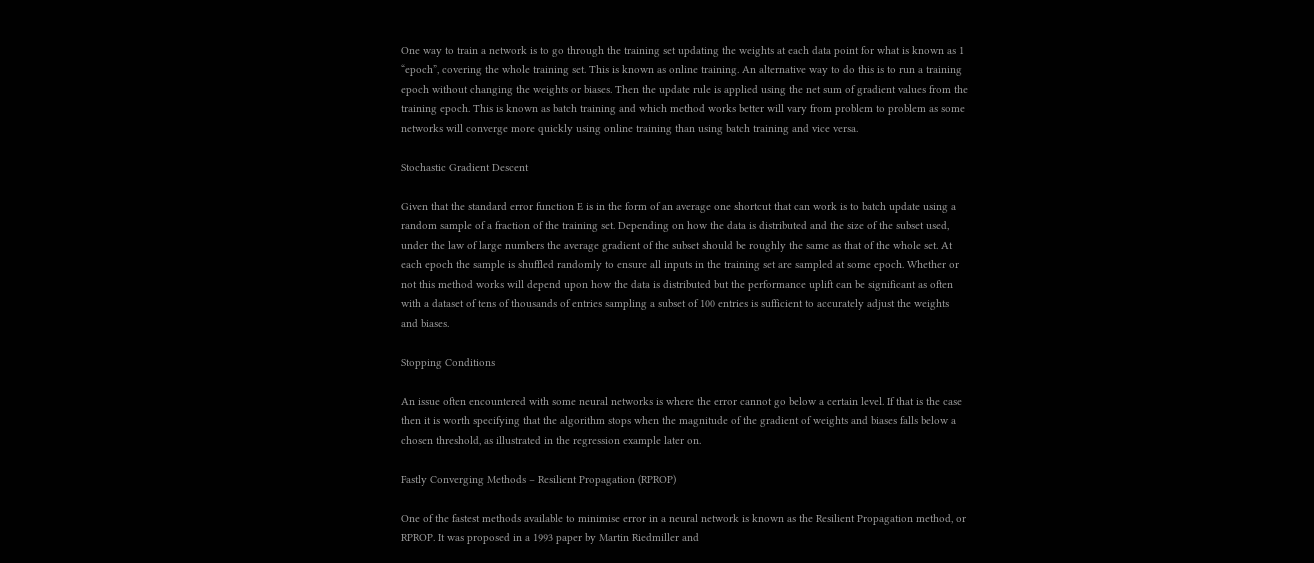One way to train a network is to go through the training set updating the weights at each data point for what is known as 1 “epoch”, covering the whole training set. This is known as online training. An alternative way to do this is to run a training epoch without changing the weights or biases. Then the update rule is applied using the net sum of gradient values from the training epoch. This is known as batch training and which method works better will vary from problem to problem as some networks will converge more quickly using online training than using batch training and vice versa.

Stochastic Gradient Descent

Given that the standard error function E is in the form of an average one shortcut that can work is to batch update using a random sample of a fraction of the training set. Depending on how the data is distributed and the size of the subset used, under the law of large numbers the average gradient of the subset should be roughly the same as that of the whole set. At each epoch the sample is shuffled randomly to ensure all inputs in the training set are sampled at some epoch. Whether or not this method works will depend upon how the data is distributed but the performance uplift can be significant as often with a dataset of tens of thousands of entries sampling a subset of 100 entries is sufficient to accurately adjust the weights and biases.

Stopping Conditions

An issue often encountered with some neural networks is where the error cannot go below a certain level. If that is the case then it is worth specifying that the algorithm stops when the magnitude of the gradient of weights and biases falls below a chosen threshold, as illustrated in the regression example later on.

Fastly Converging Methods – Resilient Propagation (RPROP)

One of the fastest methods available to minimise error in a neural network is known as the Resilient Propagation method, or RPROP. It was proposed in a 1993 paper by Martin Riedmiller and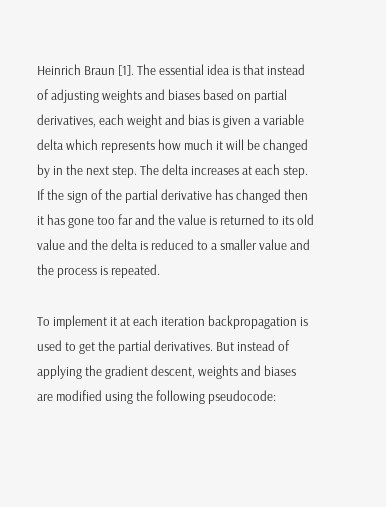Heinrich Braun [1]. The essential idea is that instead of adjusting weights and biases based on partial derivatives, each weight and bias is given a variable delta which represents how much it will be changed by in the next step. The delta increases at each step. If the sign of the partial derivative has changed then it has gone too far and the value is returned to its old value and the delta is reduced to a smaller value and the process is repeated.

To implement it at each iteration backpropagation is used to get the partial derivatives. But instead of applying the gradient descent, weights and biases are modified using the following pseudocode: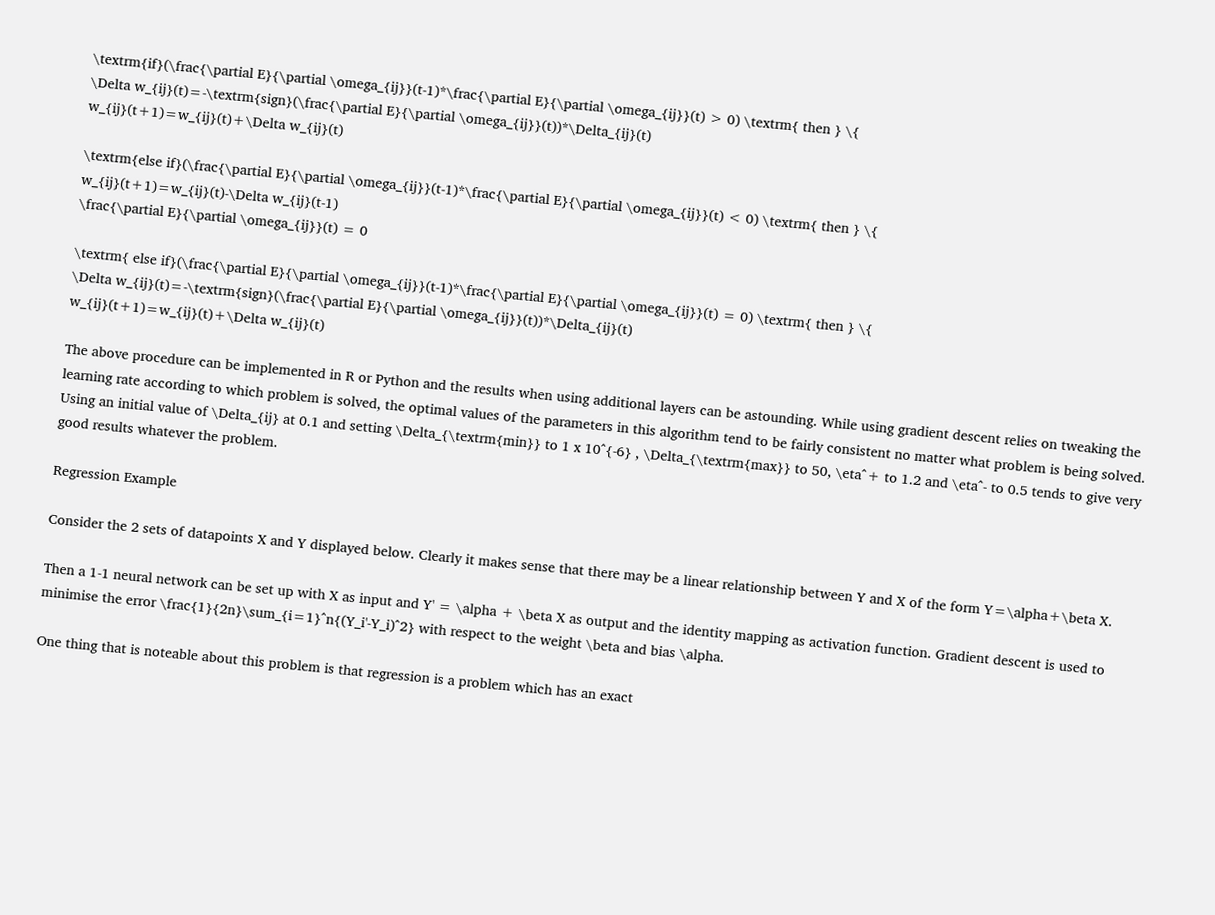\textrm{if}(\frac{\partial E}{\partial \omega_{ij}}(t-1)*\frac{\partial E}{\partial \omega_{ij}}(t) > 0) \textrm{ then } \{
\Delta w_{ij}(t)=-\textrm{sign}(\frac{\partial E}{\partial \omega_{ij}}(t))*\Delta_{ij}(t)
w_{ij}(t+1)=w_{ij}(t)+\Delta w_{ij}(t)

\textrm{else if}(\frac{\partial E}{\partial \omega_{ij}}(t-1)*\frac{\partial E}{\partial \omega_{ij}}(t) < 0) \textrm{ then } \{
w_{ij}(t+1)=w_{ij}(t)-\Delta w_{ij}(t-1)
\frac{\partial E}{\partial \omega_{ij}}(t) = 0

\textrm{ else if}(\frac{\partial E}{\partial \omega_{ij}}(t-1)*\frac{\partial E}{\partial \omega_{ij}}(t) = 0) \textrm{ then } \{
\Delta w_{ij}(t)=-\textrm{sign}(\frac{\partial E}{\partial \omega_{ij}}(t))*\Delta_{ij}(t)
w_{ij}(t+1)=w_{ij}(t)+\Delta w_{ij}(t)

The above procedure can be implemented in R or Python and the results when using additional layers can be astounding. While using gradient descent relies on tweaking the learning rate according to which problem is solved, the optimal values of the parameters in this algorithm tend to be fairly consistent no matter what problem is being solved. Using an initial value of \Delta_{ij} at 0.1 and setting \Delta_{\textrm{min}} to 1 x 10^{-6} , \Delta_{\textrm{max}} to 50, \eta^+ to 1.2 and \eta^- to 0.5 tends to give very good results whatever the problem.

Regression Example

Consider the 2 sets of datapoints X and Y displayed below. Clearly it makes sense that there may be a linear relationship between Y and X of the form Y=\alpha+\beta X.

Then a 1-1 neural network can be set up with X as input and Y' = \alpha + \beta X as output and the identity mapping as activation function. Gradient descent is used to minimise the error \frac{1}{2n}\sum_{i=1}^n{(Y_i'-Y_i)^2} with respect to the weight \beta and bias \alpha.

One thing that is noteable about this problem is that regression is a problem which has an exact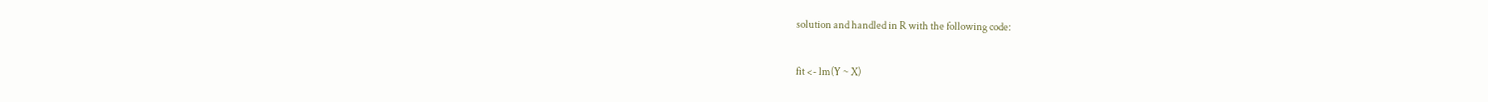solution and handled in R with the following code:

fit <- lm(Y ~ X)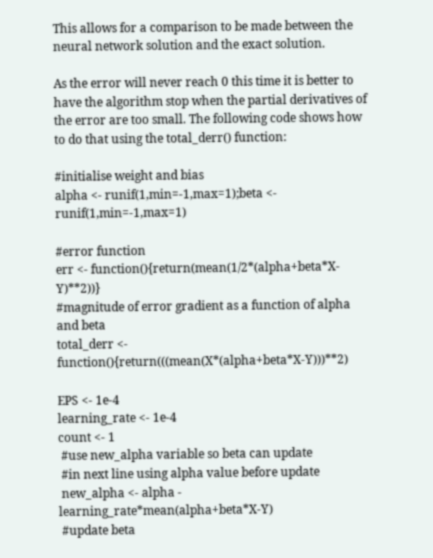This allows for a comparison to be made between the neural network solution and the exact solution.

As the error will never reach 0 this time it is better to have the algorithm stop when the partial derivatives of the error are too small. The following code shows how to do that using the total_derr() function:

#initialise weight and bias
alpha <- runif(1,min=-1,max=1);beta <- runif(1,min=-1,max=1)

#error function
err <- function(){return(mean(1/2*(alpha+beta*X-Y)**2))}
#magnitude of error gradient as a function of alpha and beta
total_derr <- function(){return(((mean(X*(alpha+beta*X-Y)))**2)

EPS <- 1e-4
learning_rate <- 1e-4
count <- 1
 #use new_alpha variable so beta can update
 #in next line using alpha value before update
 new_alpha <- alpha - learning_rate*mean(alpha+beta*X-Y)
 #update beta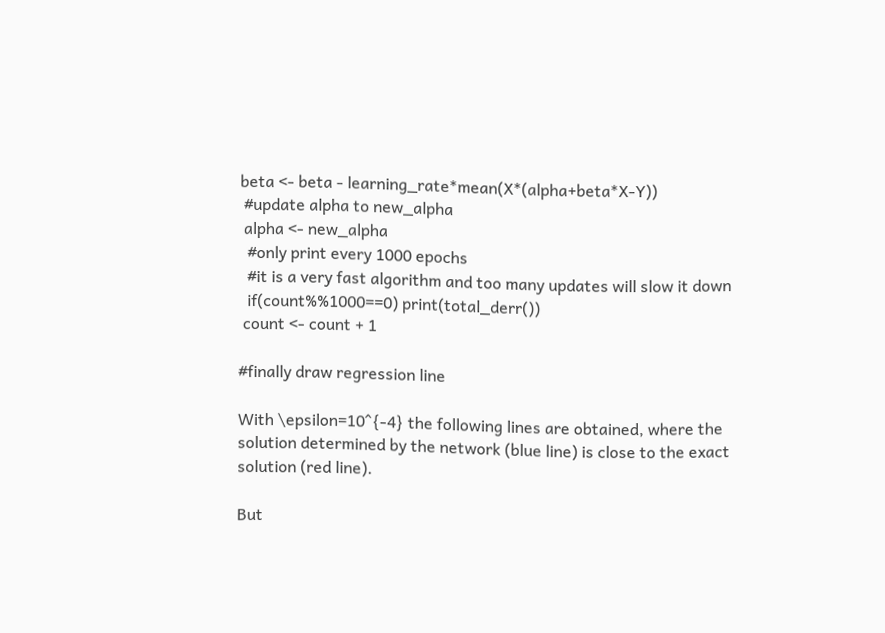beta <- beta - learning_rate*mean(X*(alpha+beta*X-Y))
 #update alpha to new_alpha
 alpha <- new_alpha
  #only print every 1000 epochs
  #it is a very fast algorithm and too many updates will slow it down
  if(count%%1000==0) print(total_derr())
 count <- count + 1

#finally draw regression line

With \epsilon=10^{-4} the following lines are obtained, where the solution determined by the network (blue line) is close to the exact solution (red line).

But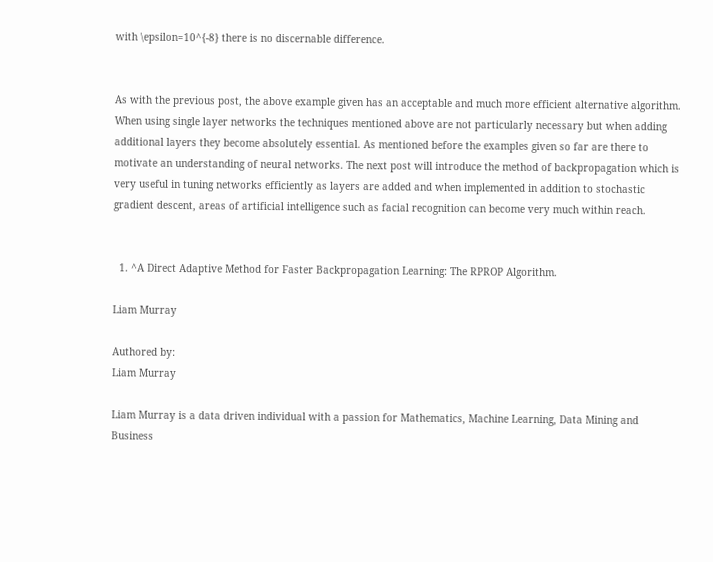with \epsilon=10^{-8} there is no discernable difference.


As with the previous post, the above example given has an acceptable and much more efficient alternative algorithm. When using single layer networks the techniques mentioned above are not particularly necessary but when adding additional layers they become absolutely essential. As mentioned before the examples given so far are there to motivate an understanding of neural networks. The next post will introduce the method of backpropagation which is very useful in tuning networks efficiently as layers are added and when implemented in addition to stochastic gradient descent, areas of artificial intelligence such as facial recognition can become very much within reach.


  1. ^A Direct Adaptive Method for Faster Backpropagation Learning: The RPROP Algorithm.

Liam Murray

Authored by:
Liam Murray

Liam Murray is a data driven individual with a passion for Mathematics, Machine Learning, Data Mining and Business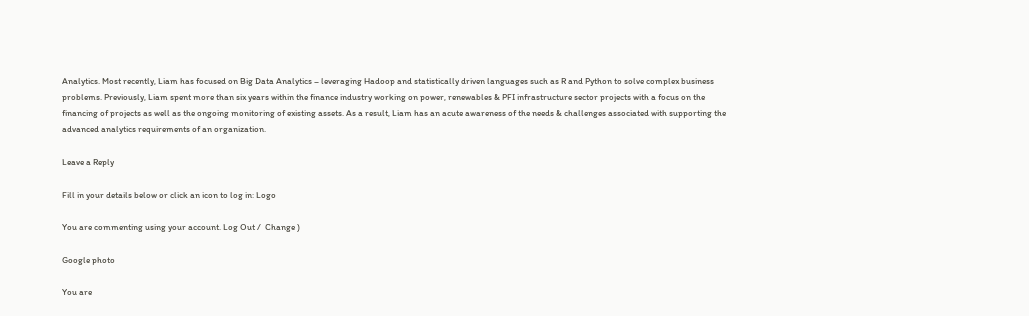Analytics. Most recently, Liam has focused on Big Data Analytics – leveraging Hadoop and statistically driven languages such as R and Python to solve complex business problems. Previously, Liam spent more than six years within the finance industry working on power, renewables & PFI infrastructure sector projects with a focus on the financing of projects as well as the ongoing monitoring of existing assets. As a result, Liam has an acute awareness of the needs & challenges associated with supporting the advanced analytics requirements of an organization.

Leave a Reply

Fill in your details below or click an icon to log in: Logo

You are commenting using your account. Log Out /  Change )

Google photo

You are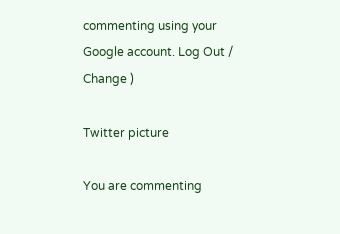commenting using your Google account. Log Out /  Change )

Twitter picture

You are commenting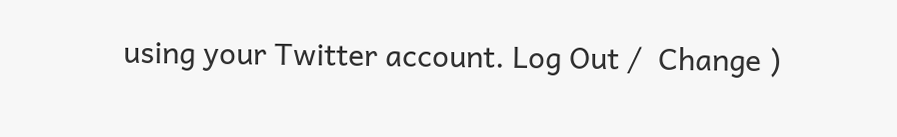using your Twitter account. Log Out /  Change )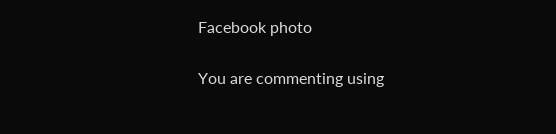Facebook photo

You are commenting using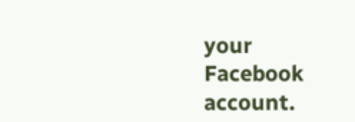your Facebook account.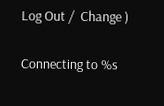Log Out /  Change )

Connecting to %s